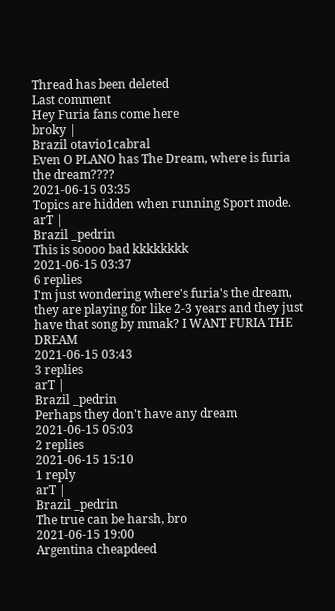Thread has been deleted
Last comment
Hey Furia fans come here
broky |
Brazil otavio1cabral
Even O PLANO has The Dream, where is furia the dream????
2021-06-15 03:35
Topics are hidden when running Sport mode.
arT |
Brazil _pedrin
This is soooo bad kkkkkkkk
2021-06-15 03:37
6 replies
I'm just wondering where's furia's the dream, they are playing for like 2-3 years and they just have that song by mmak? I WANT FURIA THE DREAM
2021-06-15 03:43
3 replies
arT |
Brazil _pedrin
Perhaps they don't have any dream
2021-06-15 05:03
2 replies
2021-06-15 15:10
1 reply
arT |
Brazil _pedrin
The true can be harsh, bro
2021-06-15 19:00
Argentina cheapdeed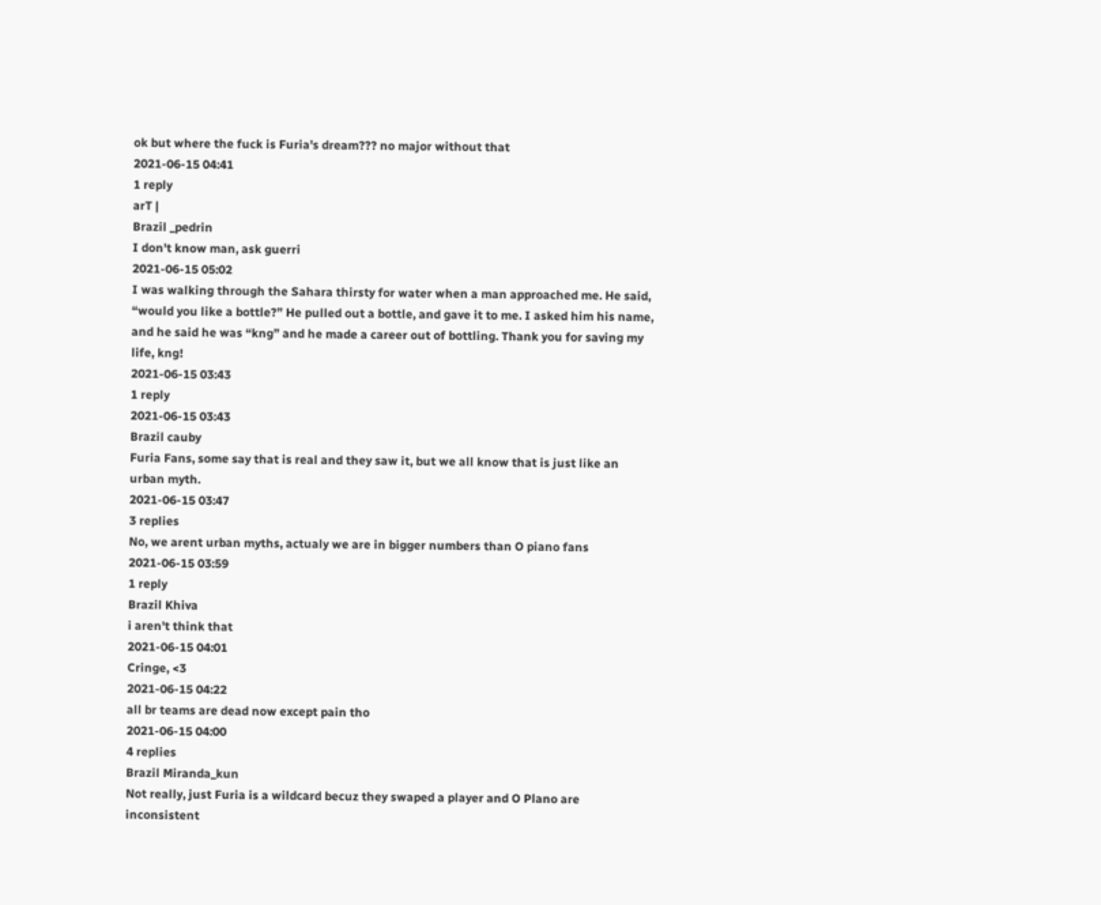ok but where the fuck is Furia's dream??? no major without that
2021-06-15 04:41
1 reply
arT |
Brazil _pedrin
I don't know man, ask guerri
2021-06-15 05:02
I was walking through the Sahara thirsty for water when a man approached me. He said, “would you like a bottle?” He pulled out a bottle, and gave it to me. I asked him his name, and he said he was “kng” and he made a career out of bottling. Thank you for saving my life, kng!
2021-06-15 03:43
1 reply
2021-06-15 03:43
Brazil cauby
Furia Fans, some say that is real and they saw it, but we all know that is just like an urban myth.
2021-06-15 03:47
3 replies
No, we arent urban myths, actualy we are in bigger numbers than O piano fans
2021-06-15 03:59
1 reply
Brazil Khiva
i aren't think that
2021-06-15 04:01
Cringe, <3
2021-06-15 04:22
all br teams are dead now except pain tho
2021-06-15 04:00
4 replies
Brazil Miranda_kun
Not really, just Furia is a wildcard becuz they swaped a player and O Plano are inconsistent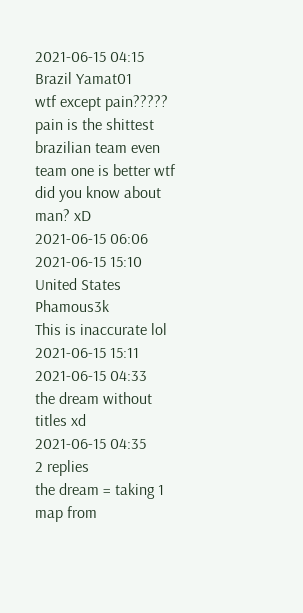2021-06-15 04:15
Brazil Yamat01
wtf except pain????? pain is the shittest brazilian team even team one is better wtf did you know about man? xD
2021-06-15 06:06
2021-06-15 15:10
United States Phamous3k
This is inaccurate lol
2021-06-15 15:11
2021-06-15 04:33
the dream without titles xd
2021-06-15 04:35
2 replies
the dream = taking 1 map from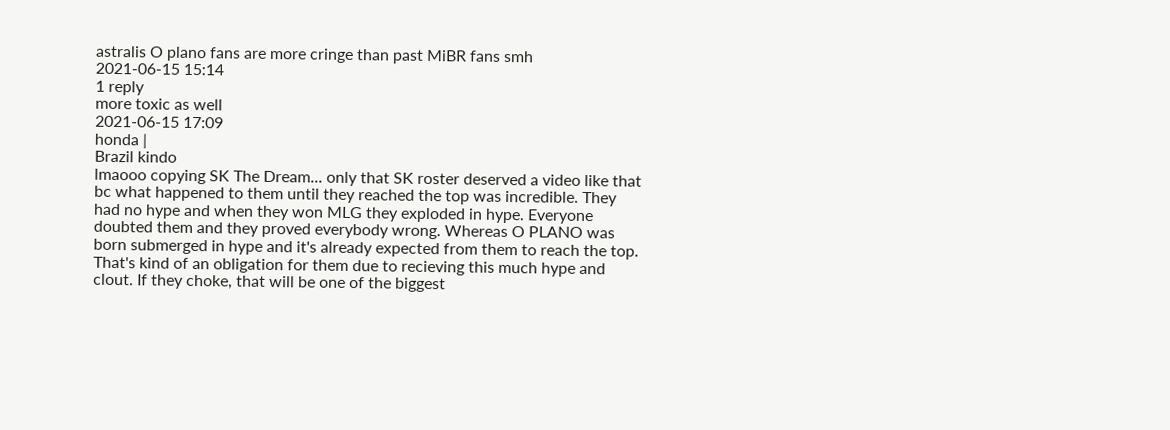astralis O plano fans are more cringe than past MiBR fans smh
2021-06-15 15:14
1 reply
more toxic as well
2021-06-15 17:09
honda |
Brazil kindo
lmaooo copying SK The Dream... only that SK roster deserved a video like that bc what happened to them until they reached the top was incredible. They had no hype and when they won MLG they exploded in hype. Everyone doubted them and they proved everybody wrong. Whereas O PLANO was born submerged in hype and it's already expected from them to reach the top. That's kind of an obligation for them due to recieving this much hype and clout. If they choke, that will be one of the biggest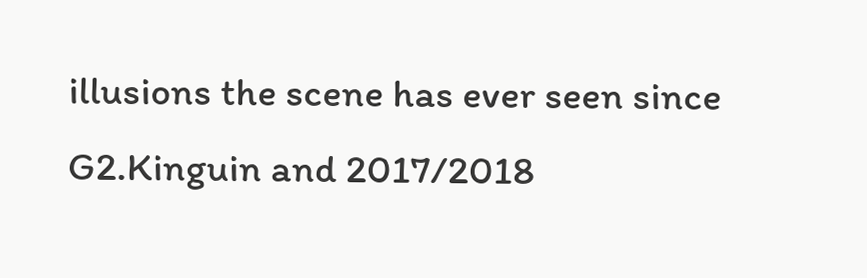illusions the scene has ever seen since G2.Kinguin and 2017/2018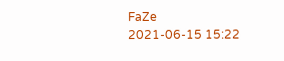FaZe
2021-06-15 15:22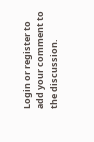Login or register to add your comment to the discussion.